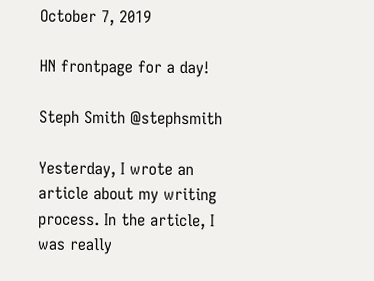October 7, 2019

HN frontpage for a day!

Steph Smith @stephsmith

Yesterday, I wrote an article about my writing process. In the article, I was really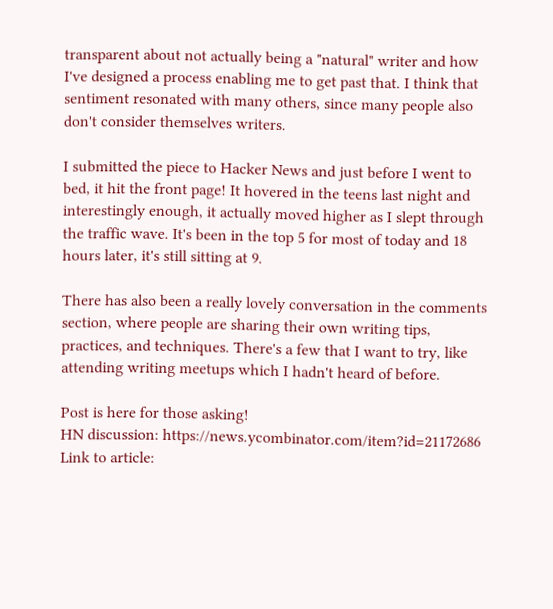transparent about not actually being a "natural" writer and how I've designed a process enabling me to get past that. I think that sentiment resonated with many others, since many people also don't consider themselves writers.

I submitted the piece to Hacker News and just before I went to bed, it hit the front page! It hovered in the teens last night and interestingly enough, it actually moved higher as I slept through the traffic wave. It's been in the top 5 for most of today and 18 hours later, it's still sitting at 9.

There has also been a really lovely conversation in the comments section, where people are sharing their own writing tips, practices, and techniques. There's a few that I want to try, like attending writing meetups which I hadn't heard of before.

Post is here for those asking!
HN discussion: https://news.ycombinator.com/item?id=21172686
Link to article: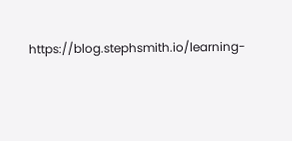https://blog.stephsmith.io/learning-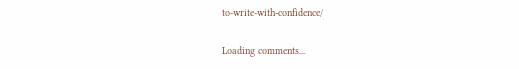to-write-with-confidence/

Loading comments...